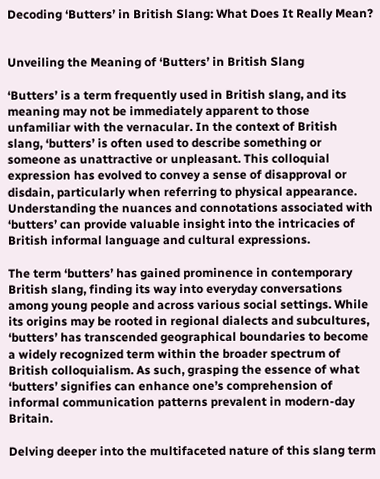Decoding ‘Butters’ in British Slang: What Does It Really Mean?


Unveiling the Meaning of ‘Butters’ in British Slang

‘Butters’ is a term frequently used in British slang, and its meaning may not be immediately apparent to those unfamiliar with the vernacular. In the context of British slang, ‘butters’ is often used to describe something or someone as unattractive or unpleasant. This colloquial expression has evolved to convey a sense of disapproval or disdain, particularly when referring to physical appearance. Understanding the nuances and connotations associated with ‘butters’ can provide valuable insight into the intricacies of British informal language and cultural expressions.

The term ‘butters’ has gained prominence in contemporary British slang, finding its way into everyday conversations among young people and across various social settings. While its origins may be rooted in regional dialects and subcultures, ‘butters’ has transcended geographical boundaries to become a widely recognized term within the broader spectrum of British colloquialism. As such, grasping the essence of what ‘butters’ signifies can enhance one’s comprehension of informal communication patterns prevalent in modern-day Britain.

Delving deeper into the multifaceted nature of this slang term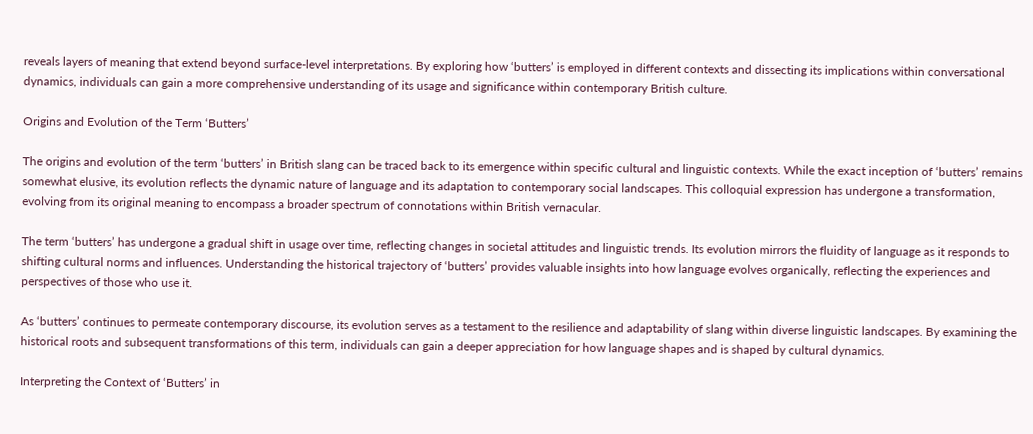reveals layers of meaning that extend beyond surface-level interpretations. By exploring how ‘butters’ is employed in different contexts and dissecting its implications within conversational dynamics, individuals can gain a more comprehensive understanding of its usage and significance within contemporary British culture.

Origins and Evolution of the Term ‘Butters’

The origins and evolution of the term ‘butters’ in British slang can be traced back to its emergence within specific cultural and linguistic contexts. While the exact inception of ‘butters’ remains somewhat elusive, its evolution reflects the dynamic nature of language and its adaptation to contemporary social landscapes. This colloquial expression has undergone a transformation, evolving from its original meaning to encompass a broader spectrum of connotations within British vernacular.

The term ‘butters’ has undergone a gradual shift in usage over time, reflecting changes in societal attitudes and linguistic trends. Its evolution mirrors the fluidity of language as it responds to shifting cultural norms and influences. Understanding the historical trajectory of ‘butters’ provides valuable insights into how language evolves organically, reflecting the experiences and perspectives of those who use it.

As ‘butters’ continues to permeate contemporary discourse, its evolution serves as a testament to the resilience and adaptability of slang within diverse linguistic landscapes. By examining the historical roots and subsequent transformations of this term, individuals can gain a deeper appreciation for how language shapes and is shaped by cultural dynamics.

Interpreting the Context of ‘Butters’ in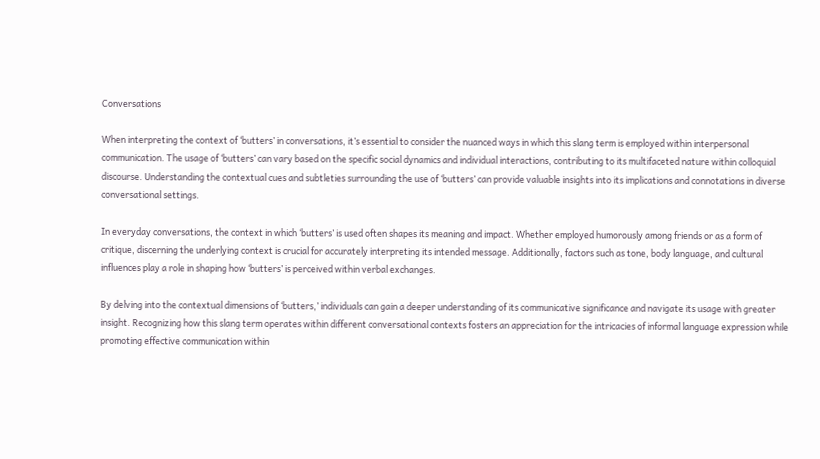Conversations

When interpreting the context of ‘butters’ in conversations, it’s essential to consider the nuanced ways in which this slang term is employed within interpersonal communication. The usage of ‘butters’ can vary based on the specific social dynamics and individual interactions, contributing to its multifaceted nature within colloquial discourse. Understanding the contextual cues and subtleties surrounding the use of ‘butters’ can provide valuable insights into its implications and connotations in diverse conversational settings.

In everyday conversations, the context in which ‘butters’ is used often shapes its meaning and impact. Whether employed humorously among friends or as a form of critique, discerning the underlying context is crucial for accurately interpreting its intended message. Additionally, factors such as tone, body language, and cultural influences play a role in shaping how ‘butters’ is perceived within verbal exchanges.

By delving into the contextual dimensions of ‘butters,’ individuals can gain a deeper understanding of its communicative significance and navigate its usage with greater insight. Recognizing how this slang term operates within different conversational contexts fosters an appreciation for the intricacies of informal language expression while promoting effective communication within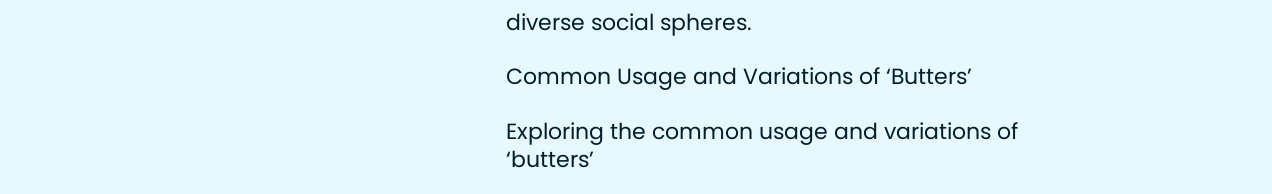diverse social spheres.

Common Usage and Variations of ‘Butters’

Exploring the common usage and variations of ‘butters’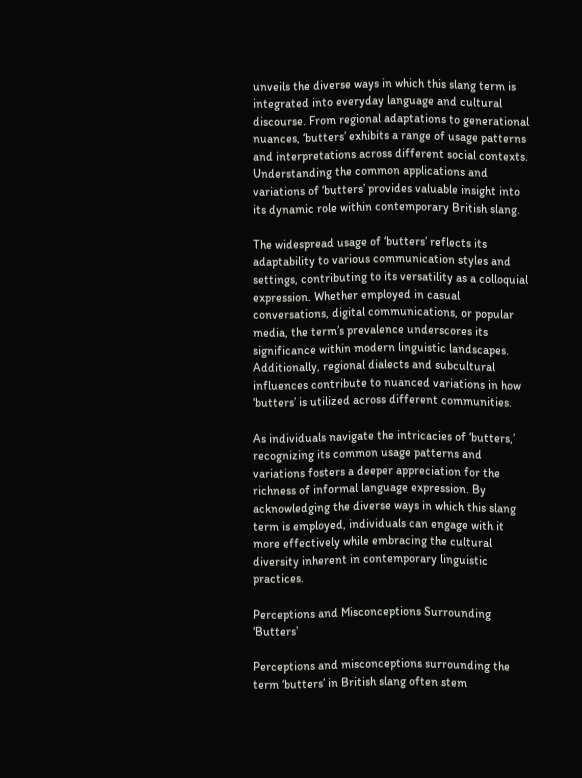unveils the diverse ways in which this slang term is integrated into everyday language and cultural discourse. From regional adaptations to generational nuances, ‘butters’ exhibits a range of usage patterns and interpretations across different social contexts. Understanding the common applications and variations of ‘butters’ provides valuable insight into its dynamic role within contemporary British slang.

The widespread usage of ‘butters’ reflects its adaptability to various communication styles and settings, contributing to its versatility as a colloquial expression. Whether employed in casual conversations, digital communications, or popular media, the term’s prevalence underscores its significance within modern linguistic landscapes. Additionally, regional dialects and subcultural influences contribute to nuanced variations in how ‘butters’ is utilized across different communities.

As individuals navigate the intricacies of ‘butters,’ recognizing its common usage patterns and variations fosters a deeper appreciation for the richness of informal language expression. By acknowledging the diverse ways in which this slang term is employed, individuals can engage with it more effectively while embracing the cultural diversity inherent in contemporary linguistic practices.

Perceptions and Misconceptions Surrounding ‘Butters’

Perceptions and misconceptions surrounding the term ‘butters’ in British slang often stem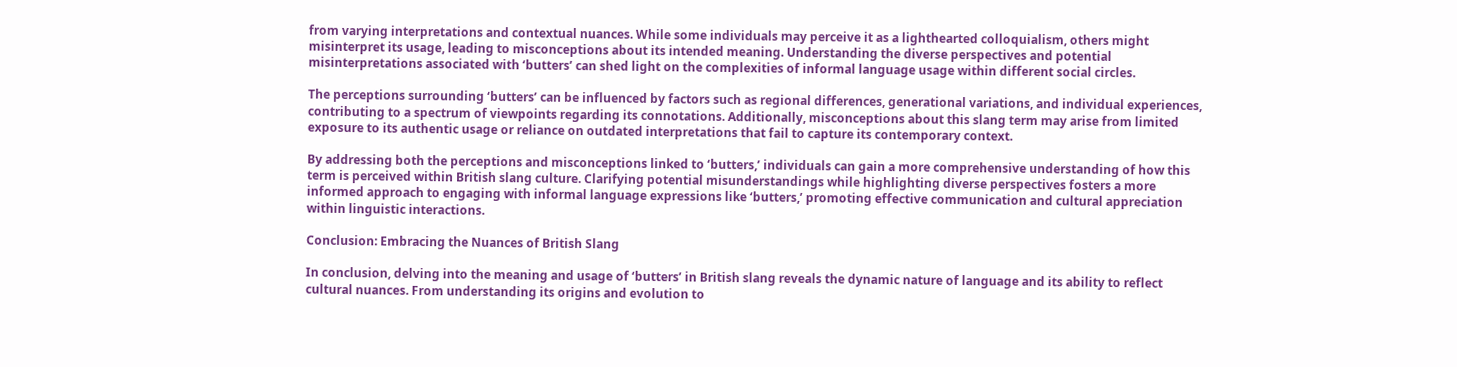from varying interpretations and contextual nuances. While some individuals may perceive it as a lighthearted colloquialism, others might misinterpret its usage, leading to misconceptions about its intended meaning. Understanding the diverse perspectives and potential misinterpretations associated with ‘butters’ can shed light on the complexities of informal language usage within different social circles.

The perceptions surrounding ‘butters’ can be influenced by factors such as regional differences, generational variations, and individual experiences, contributing to a spectrum of viewpoints regarding its connotations. Additionally, misconceptions about this slang term may arise from limited exposure to its authentic usage or reliance on outdated interpretations that fail to capture its contemporary context.

By addressing both the perceptions and misconceptions linked to ‘butters,’ individuals can gain a more comprehensive understanding of how this term is perceived within British slang culture. Clarifying potential misunderstandings while highlighting diverse perspectives fosters a more informed approach to engaging with informal language expressions like ‘butters,’ promoting effective communication and cultural appreciation within linguistic interactions.

Conclusion: Embracing the Nuances of British Slang

In conclusion, delving into the meaning and usage of ‘butters’ in British slang reveals the dynamic nature of language and its ability to reflect cultural nuances. From understanding its origins and evolution to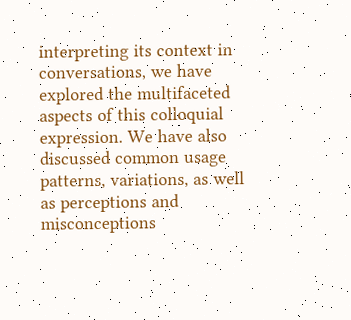interpreting its context in conversations, we have explored the multifaceted aspects of this colloquial expression. We have also discussed common usage patterns, variations, as well as perceptions and misconceptions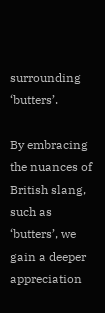surrounding ‘butters’.

By embracing the nuances of British slang, such as ‘butters’, we gain a deeper appreciation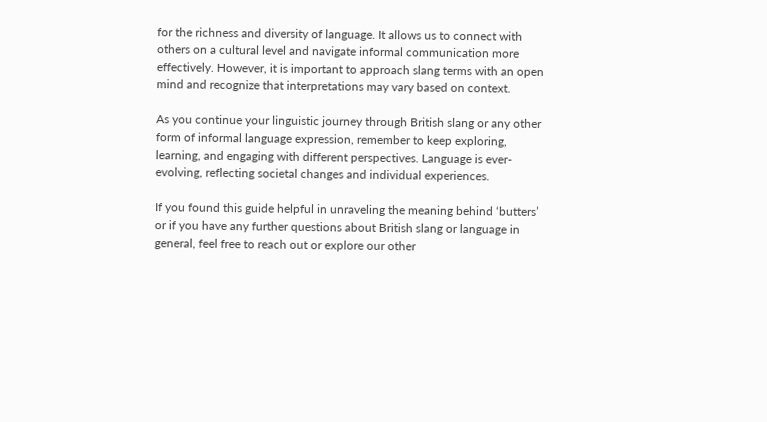for the richness and diversity of language. It allows us to connect with others on a cultural level and navigate informal communication more effectively. However, it is important to approach slang terms with an open mind and recognize that interpretations may vary based on context.

As you continue your linguistic journey through British slang or any other form of informal language expression, remember to keep exploring, learning, and engaging with different perspectives. Language is ever-evolving, reflecting societal changes and individual experiences.

If you found this guide helpful in unraveling the meaning behind ‘butters’ or if you have any further questions about British slang or language in general, feel free to reach out or explore our other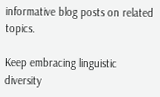informative blog posts on related topics.

Keep embracing linguistic diversity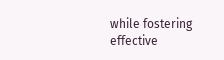while fostering effective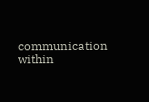communication within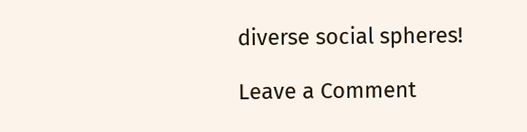diverse social spheres!

Leave a Comment